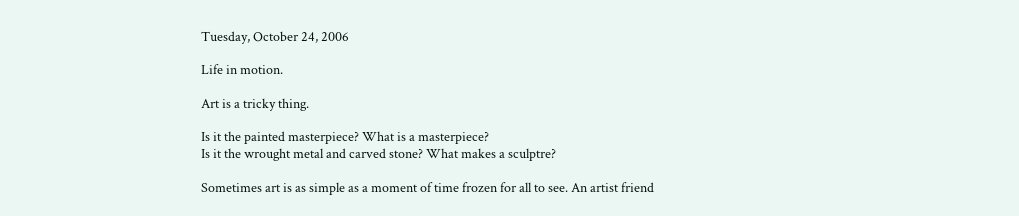Tuesday, October 24, 2006

Life in motion.

Art is a tricky thing.

Is it the painted masterpiece? What is a masterpiece?
Is it the wrought metal and carved stone? What makes a sculptre?

Sometimes art is as simple as a moment of time frozen for all to see. An artist friend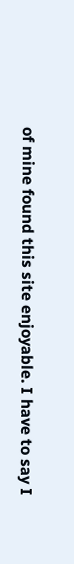of mine found this site enjoyable. I have to say I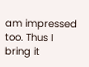am impressed too. Thus I bring it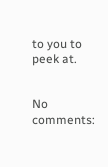to you to peek at.


No comments: